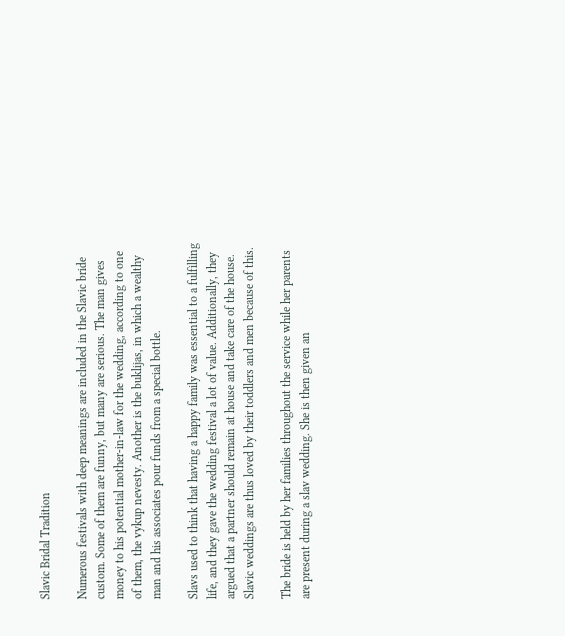Slavic Bridal Tradition

Numerous festivals with deep meanings are included in the Slavic bride custom. Some of them are funny, but many are serious. The man gives money to his potential mother-in-law for the wedding, according to one of them, the vykup nevesty. Another is the buklijas, in which a wealthy man and his associates pour funds from a special bottle.

Slavs used to think that having a happy family was essential to a fulfilling life, and they gave the wedding festival a lot of value. Additionally, they argued that a partner should remain at house and take care of the house. Slavic weddings are thus loved by their toddlers and men because of this.

The bride is held by her families throughout the service while her parents are present during a slav wedding. She is then given an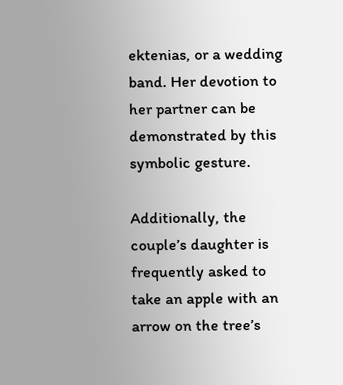ektenias, or a wedding band. Her devotion to her partner can be demonstrated by this symbolic gesture.

Additionally, the couple’s daughter is frequently asked to take an apple with an arrow on the tree’s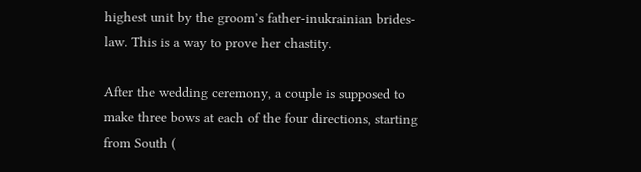highest unit by the groom’s father-inukrainian brides-law. This is a way to prove her chastity.

After the wedding ceremony, a couple is supposed to make three bows at each of the four directions, starting from South (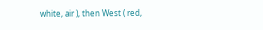white, air ), then West ( red,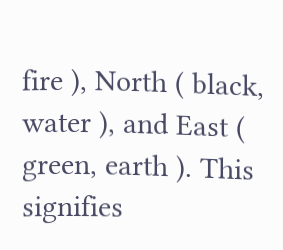fire ), North ( black, water ), and East ( green, earth ). This signifies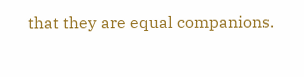that they are equal companions.